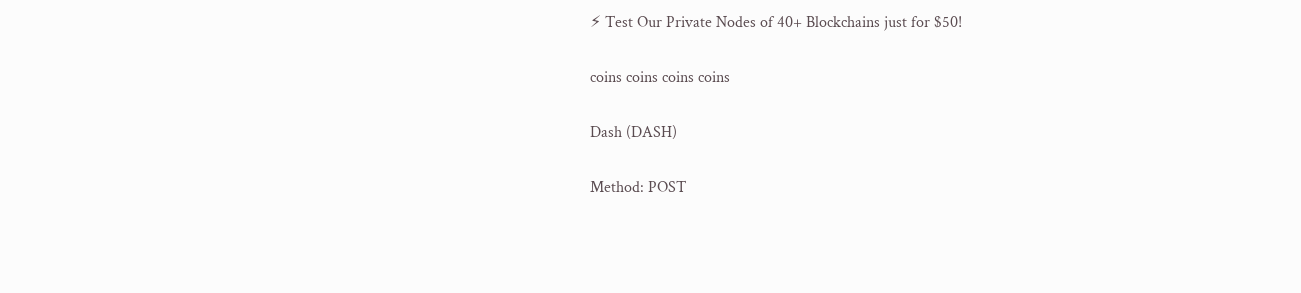⚡ Test Our Private Nodes of 40+ Blockchains just for $50!

coins coins coins coins

Dash (DASH)

Method: POST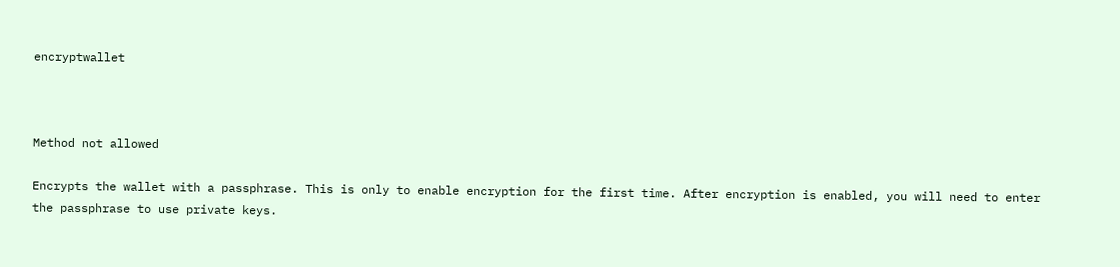encryptwallet



Method not allowed

Encrypts the wallet with a passphrase. This is only to enable encryption for the first time. After encryption is enabled, you will need to enter the passphrase to use private keys.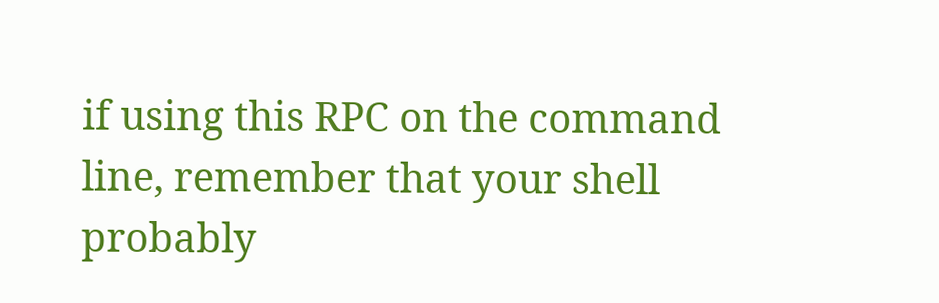if using this RPC on the command line, remember that your shell probably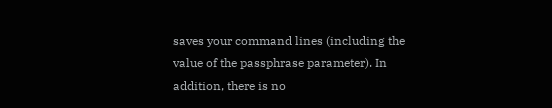saves your command lines (including the value of the passphrase parameter). In addition, there is no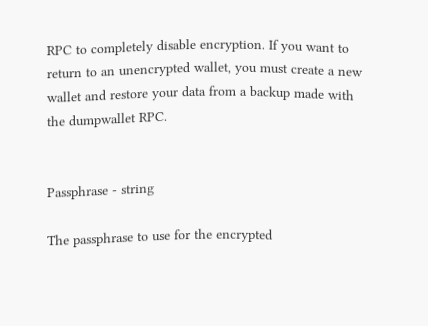RPC to completely disable encryption. If you want to return to an unencrypted wallet, you must create a new wallet and restore your data from a backup made with the dumpwallet RPC.


Passphrase - string

The passphrase to use for the encrypted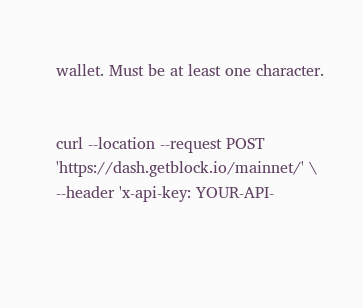wallet. Must be at least one character.


curl --location --request POST 'https://dash.getblock.io/mainnet/' \
--header 'x-api-key: YOUR-API-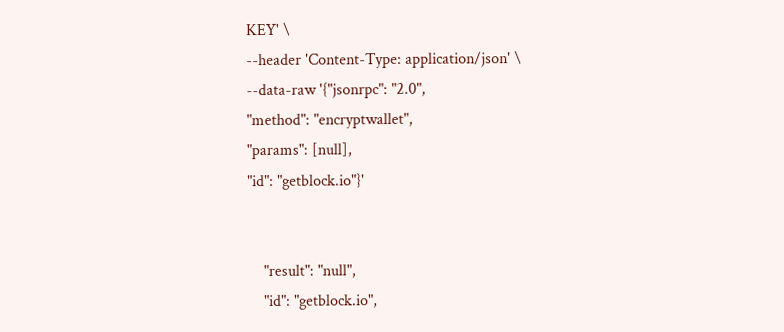KEY' \
--header 'Content-Type: application/json' \
--data-raw '{"jsonrpc": "2.0",
"method": "encryptwallet",
"params": [null],
"id": "getblock.io"}'


    "result": "null",
    "id": "getblock.io",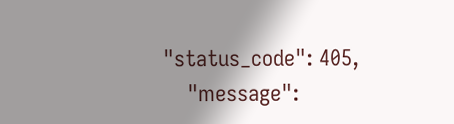"status_code": 405,
    "message":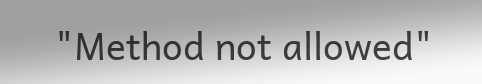"Method not allowed"